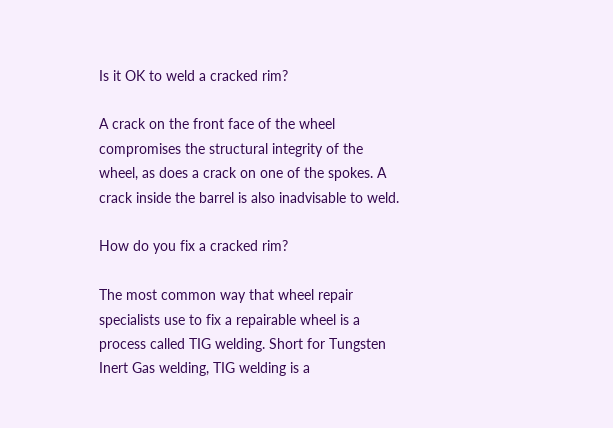Is it OK to weld a cracked rim?

A crack on the front face of the wheel compromises the structural integrity of the wheel, as does a crack on one of the spokes. A crack inside the barrel is also inadvisable to weld.

How do you fix a cracked rim?

The most common way that wheel repair specialists use to fix a repairable wheel is a process called TIG welding. Short for Tungsten Inert Gas welding, TIG welding is a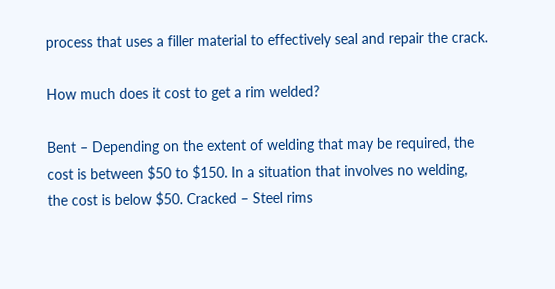process that uses a filler material to effectively seal and repair the crack.

How much does it cost to get a rim welded?

Bent – Depending on the extent of welding that may be required, the cost is between $50 to $150. In a situation that involves no welding, the cost is below $50. Cracked – Steel rims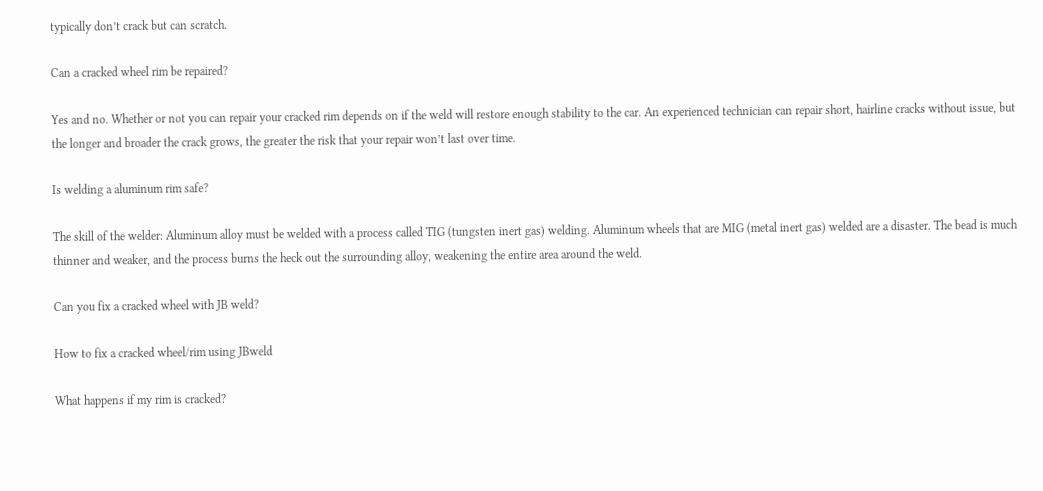typically don’t crack but can scratch.

Can a cracked wheel rim be repaired?

Yes and no. Whether or not you can repair your cracked rim depends on if the weld will restore enough stability to the car. An experienced technician can repair short, hairline cracks without issue, but the longer and broader the crack grows, the greater the risk that your repair won’t last over time.

Is welding a aluminum rim safe?

The skill of the welder: Aluminum alloy must be welded with a process called TIG (tungsten inert gas) welding. Aluminum wheels that are MIG (metal inert gas) welded are a disaster. The bead is much thinner and weaker, and the process burns the heck out the surrounding alloy, weakening the entire area around the weld.

Can you fix a cracked wheel with JB weld?

How to fix a cracked wheel/rim using JBweld

What happens if my rim is cracked?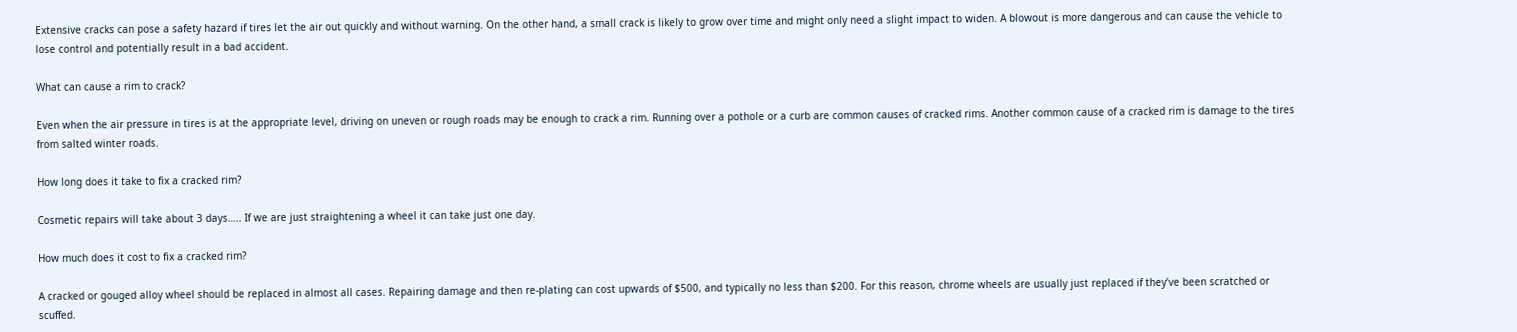Extensive cracks can pose a safety hazard if tires let the air out quickly and without warning. On the other hand, a small crack is likely to grow over time and might only need a slight impact to widen. A blowout is more dangerous and can cause the vehicle to lose control and potentially result in a bad accident.

What can cause a rim to crack?

Even when the air pressure in tires is at the appropriate level, driving on uneven or rough roads may be enough to crack a rim. Running over a pothole or a curb are common causes of cracked rims. Another common cause of a cracked rim is damage to the tires from salted winter roads.

How long does it take to fix a cracked rim?

Cosmetic repairs will take about 3 days….. If we are just straightening a wheel it can take just one day.

How much does it cost to fix a cracked rim?

A cracked or gouged alloy wheel should be replaced in almost all cases. Repairing damage and then re-plating can cost upwards of $500, and typically no less than $200. For this reason, chrome wheels are usually just replaced if they’ve been scratched or scuffed.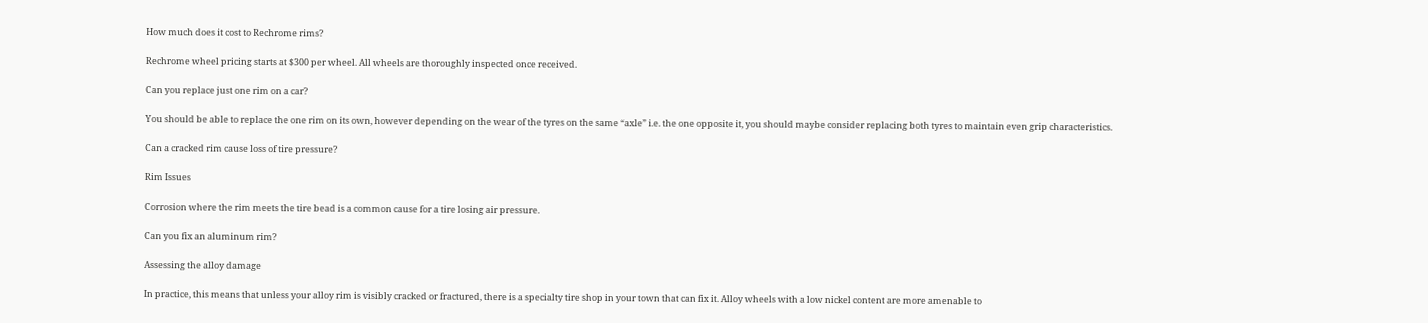How much does it cost to Rechrome rims?

Rechrome wheel pricing starts at $300 per wheel. All wheels are thoroughly inspected once received.

Can you replace just one rim on a car?

You should be able to replace the one rim on its own, however depending on the wear of the tyres on the same “axle” i.e. the one opposite it, you should maybe consider replacing both tyres to maintain even grip characteristics.

Can a cracked rim cause loss of tire pressure?

Rim Issues

Corrosion where the rim meets the tire bead is a common cause for a tire losing air pressure.

Can you fix an aluminum rim?

Assessing the alloy damage

In practice, this means that unless your alloy rim is visibly cracked or fractured, there is a specialty tire shop in your town that can fix it. Alloy wheels with a low nickel content are more amenable to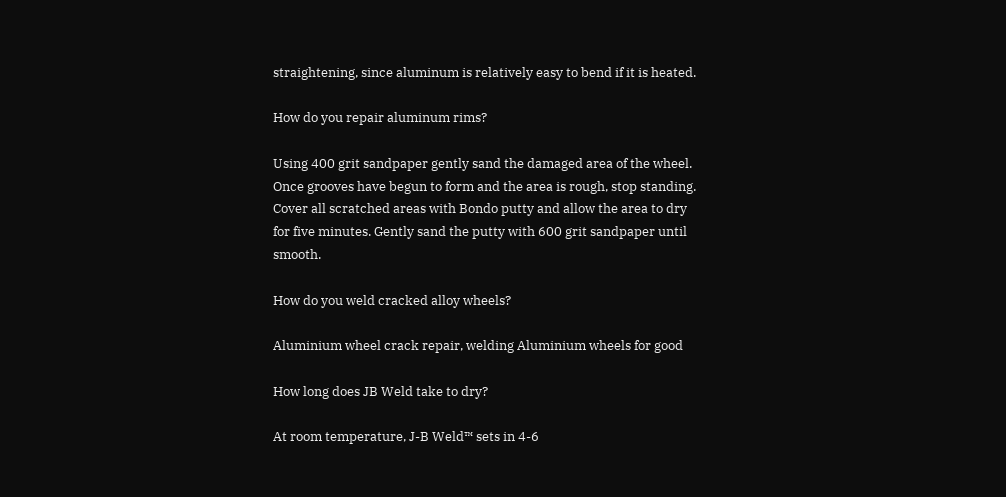straightening, since aluminum is relatively easy to bend if it is heated.

How do you repair aluminum rims?

Using 400 grit sandpaper gently sand the damaged area of the wheel. Once grooves have begun to form and the area is rough, stop standing. Cover all scratched areas with Bondo putty and allow the area to dry for five minutes. Gently sand the putty with 600 grit sandpaper until smooth.

How do you weld cracked alloy wheels?

Aluminium wheel crack repair, welding Aluminium wheels for good

How long does JB Weld take to dry?

At room temperature, J-B Weld™ sets in 4-6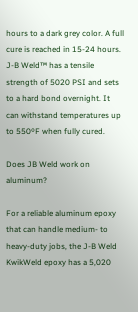hours to a dark grey color. A full cure is reached in 15-24 hours. J-B Weld™ has a tensile strength of 5020 PSI and sets to a hard bond overnight. It can withstand temperatures up to 550ºF when fully cured.

Does JB Weld work on aluminum?

For a reliable aluminum epoxy that can handle medium- to heavy-duty jobs, the J-B Weld KwikWeld epoxy has a 5,020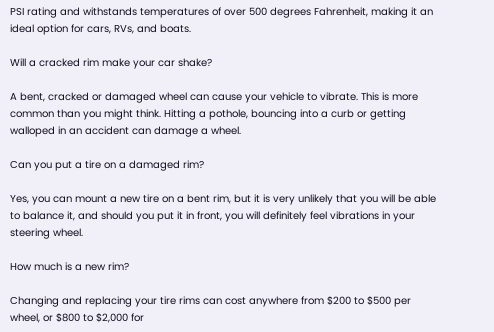PSI rating and withstands temperatures of over 500 degrees Fahrenheit, making it an ideal option for cars, RVs, and boats.

Will a cracked rim make your car shake?

A bent, cracked or damaged wheel can cause your vehicle to vibrate. This is more common than you might think. Hitting a pothole, bouncing into a curb or getting walloped in an accident can damage a wheel.

Can you put a tire on a damaged rim?

Yes, you can mount a new tire on a bent rim, but it is very unlikely that you will be able to balance it, and should you put it in front, you will definitely feel vibrations in your steering wheel.

How much is a new rim?

Changing and replacing your tire rims can cost anywhere from $200 to $500 per wheel, or $800 to $2,000 for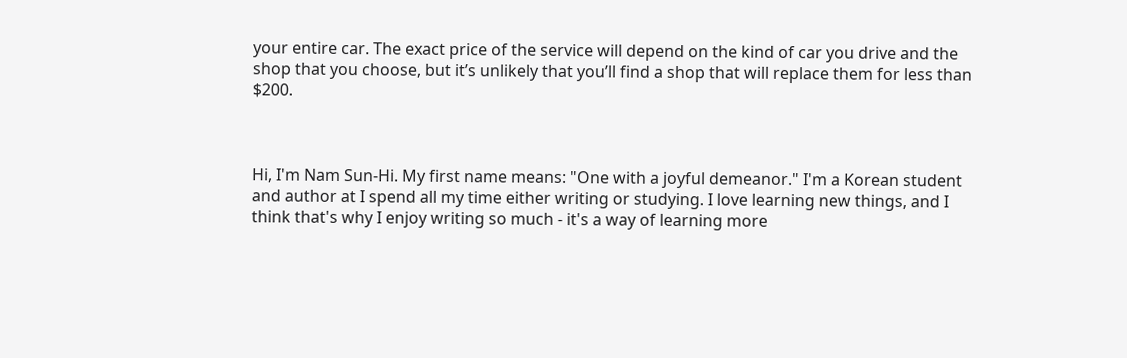your entire car. The exact price of the service will depend on the kind of car you drive and the shop that you choose, but it’s unlikely that you’ll find a shop that will replace them for less than $200.



Hi, I'm Nam Sun-Hi. My first name means: "One with a joyful demeanor." I'm a Korean student and author at I spend all my time either writing or studying. I love learning new things, and I think that's why I enjoy writing so much - it's a way of learning more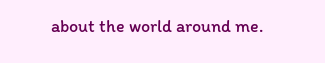about the world around me.